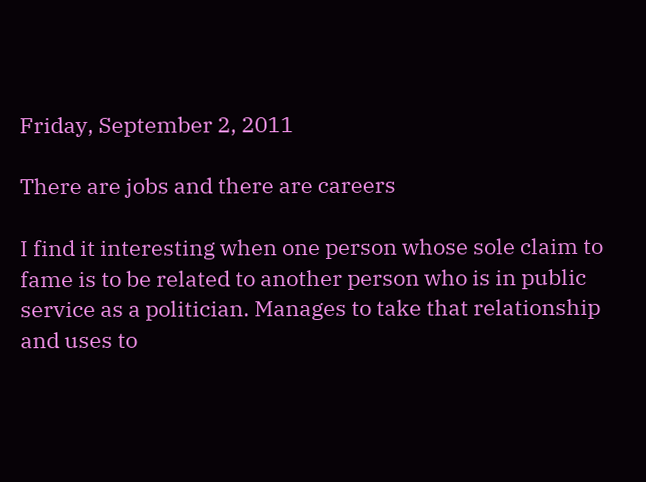Friday, September 2, 2011

There are jobs and there are careers

I find it interesting when one person whose sole claim to fame is to be related to another person who is in public service as a politician. Manages to take that relationship and uses to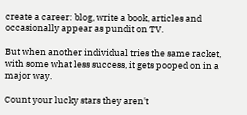create a career: blog, write a book, articles and occasionally appear as pundit on TV.

But when another individual tries the same racket, with some what less success, it gets pooped on in a major way.

Count your lucky stars they aren't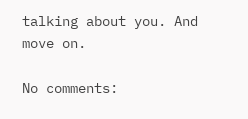talking about you. And move on.

No comments: